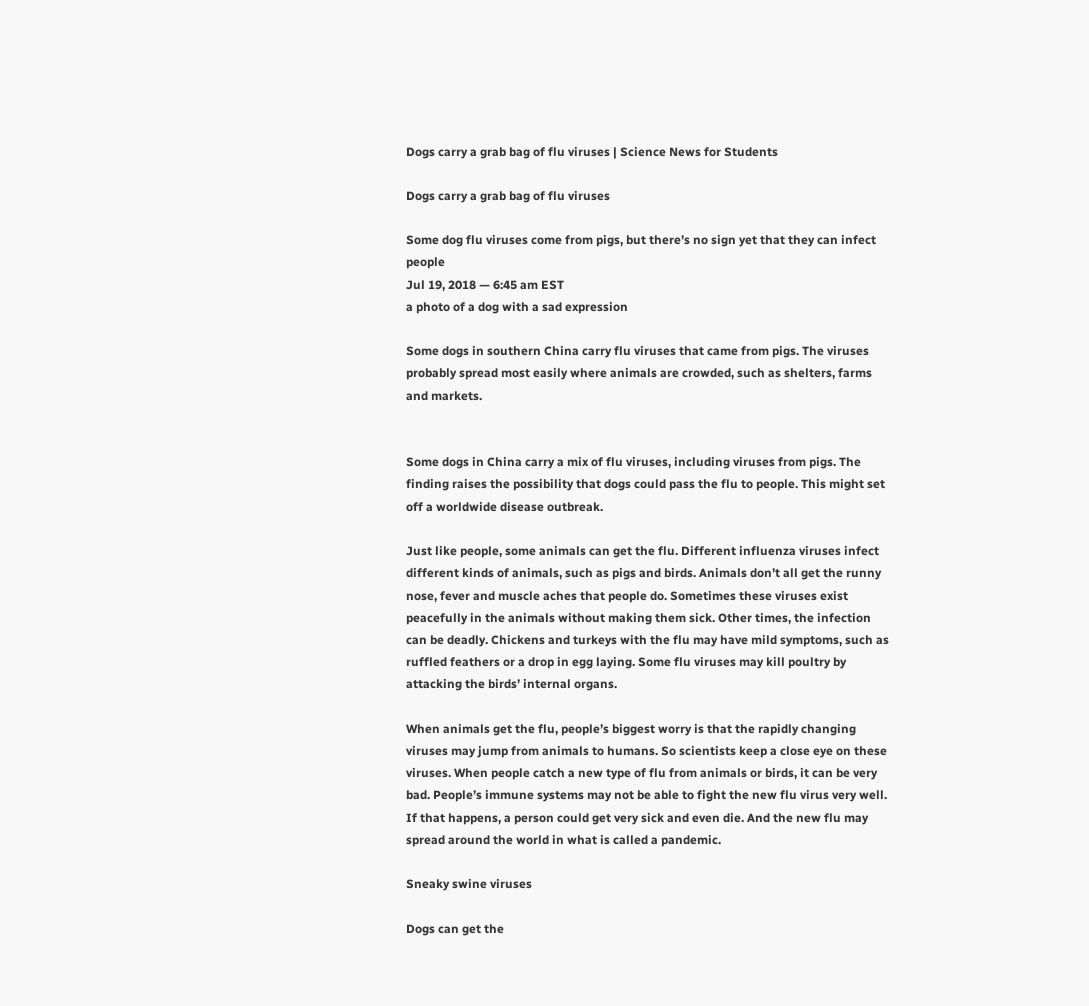Dogs carry a grab bag of flu viruses | Science News for Students

Dogs carry a grab bag of flu viruses

Some dog flu viruses come from pigs, but there’s no sign yet that they can infect people
Jul 19, 2018 — 6:45 am EST
a photo of a dog with a sad expression

Some dogs in southern China carry flu viruses that came from pigs. The viruses probably spread most easily where animals are crowded, such as shelters, farms and markets.


Some dogs in China carry a mix of flu viruses, including viruses from pigs. The finding raises the possibility that dogs could pass the flu to people. This might set off a worldwide disease outbreak.

Just like people, some animals can get the flu. Different influenza viruses infect different kinds of animals, such as pigs and birds. Animals don’t all get the runny nose, fever and muscle aches that people do. Sometimes these viruses exist peacefully in the animals without making them sick. Other times, the infection can be deadly. Chickens and turkeys with the flu may have mild symptoms, such as ruffled feathers or a drop in egg laying. Some flu viruses may kill poultry by attacking the birds’ internal organs.

When animals get the flu, people’s biggest worry is that the rapidly changing viruses may jump from animals to humans. So scientists keep a close eye on these viruses. When people catch a new type of flu from animals or birds, it can be very bad. People’s immune systems may not be able to fight the new flu virus very well. If that happens, a person could get very sick and even die. And the new flu may spread around the world in what is called a pandemic.

Sneaky swine viruses

Dogs can get the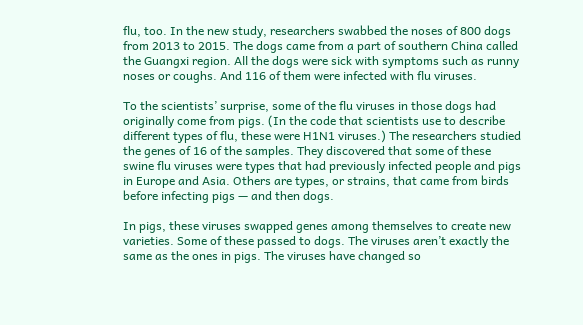flu, too. In the new study, researchers swabbed the noses of 800 dogs from 2013 to 2015. The dogs came from a part of southern China called the Guangxi region. All the dogs were sick with symptoms such as runny noses or coughs. And 116 of them were infected with flu viruses.

To the scientists’ surprise, some of the flu viruses in those dogs had originally come from pigs. (In the code that scientists use to describe different types of flu, these were H1N1 viruses.) The researchers studied the genes of 16 of the samples. They discovered that some of these swine flu viruses were types that had previously infected people and pigs in Europe and Asia. Others are types, or strains, that came from birds before infecting pigs — and then dogs.

In pigs, these viruses swapped genes among themselves to create new varieties. Some of these passed to dogs. The viruses aren’t exactly the same as the ones in pigs. The viruses have changed so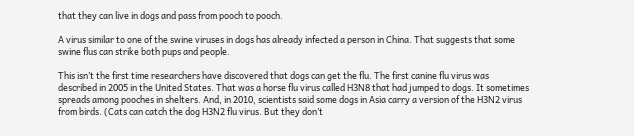that they can live in dogs and pass from pooch to pooch.

A virus similar to one of the swine viruses in dogs has already infected a person in China. That suggests that some swine flus can strike both pups and people.

This isn’t the first time researchers have discovered that dogs can get the flu. The first canine flu virus was described in 2005 in the United States. That was a horse flu virus called H3N8 that had jumped to dogs. It sometimes spreads among pooches in shelters. And, in 2010, scientists said some dogs in Asia carry a version of the H3N2 virus from birds. (Cats can catch the dog H3N2 flu virus. But they don’t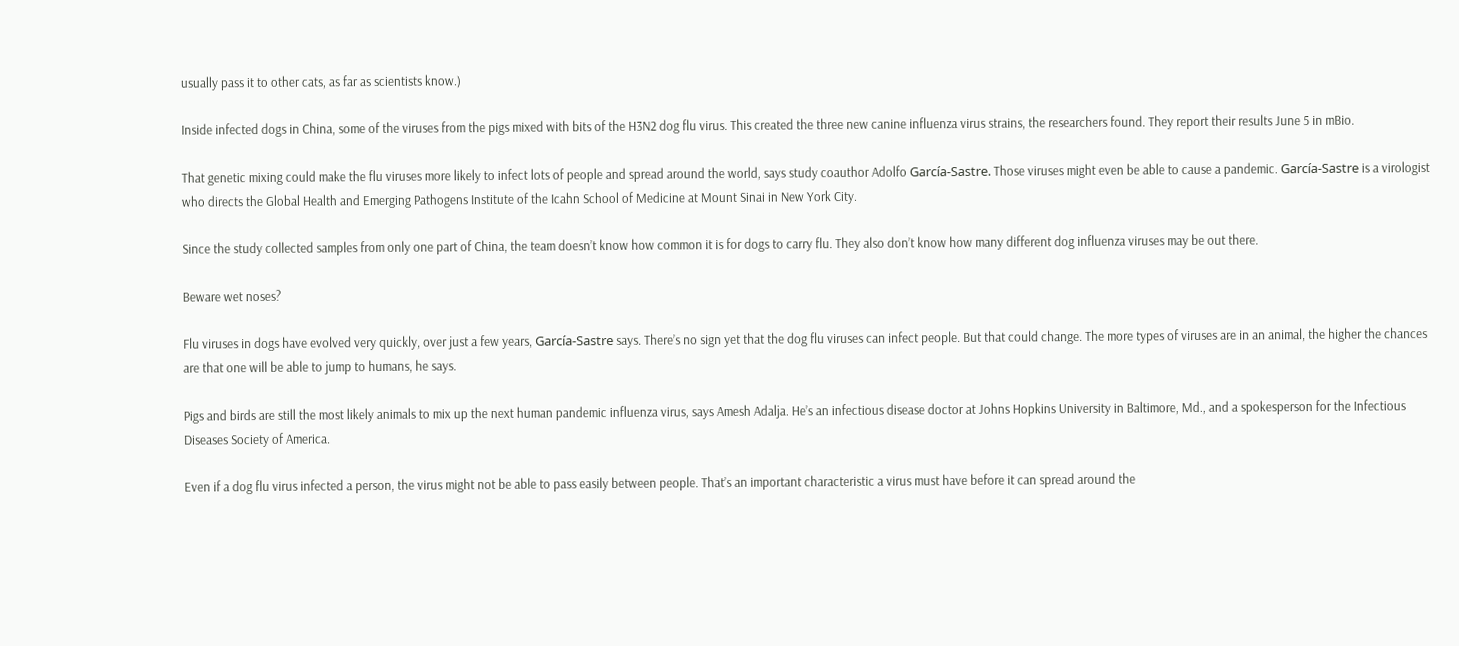usually pass it to other cats, as far as scientists know.)

Inside infected dogs in China, some of the viruses from the pigs mixed with bits of the H3N2 dog flu virus. This created the three new canine influenza virus strains, the researchers found. They report their results June 5 in mBio.

That genetic mixing could make the flu viruses more likely to infect lots of people and spread around the world, says study coauthor Adolfo García-Sastre. Those viruses might even be able to cause a pandemic. García-Sastre is a virologist who directs the Global Health and Emerging Pathogens Institute of the Icahn School of Medicine at Mount Sinai in New York City.

Since the study collected samples from only one part of China, the team doesn’t know how common it is for dogs to carry flu. They also don’t know how many different dog influenza viruses may be out there.

Beware wet noses?

Flu viruses in dogs have evolved very quickly, over just a few years, García-Sastre says. There’s no sign yet that the dog flu viruses can infect people. But that could change. The more types of viruses are in an animal, the higher the chances are that one will be able to jump to humans, he says.

Pigs and birds are still the most likely animals to mix up the next human pandemic influenza virus, says Amesh Adalja. He’s an infectious disease doctor at Johns Hopkins University in Baltimore, Md., and a spokesperson for the Infectious Diseases Society of America.

Even if a dog flu virus infected a person, the virus might not be able to pass easily between people. That’s an important characteristic a virus must have before it can spread around the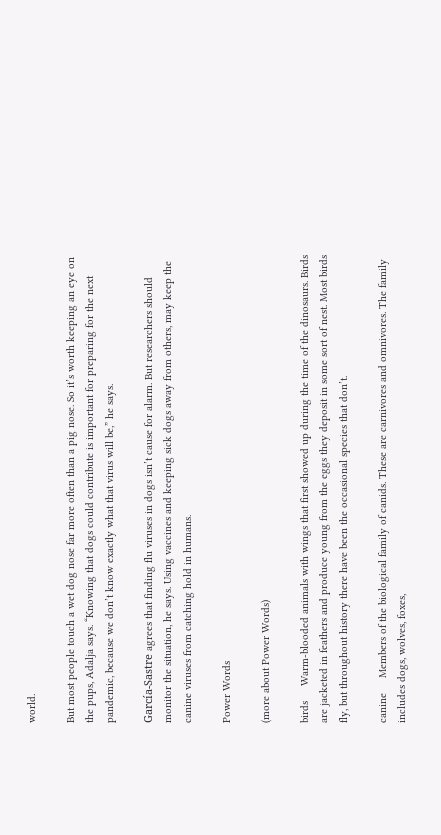world.

But most people touch a wet dog nose far more often than a pig nose. So it’s worth keeping an eye on the pups, Adalja says. “Knowing that dogs could contribute is important for preparing for the next pandemic, because we don’t know exactly what that virus will be,” he says.

García-Sastre agrees that finding flu viruses in dogs isn’t cause for alarm. But researchers should monitor the situation, he says. Using vaccines and keeping sick dogs away from others, may keep the canine viruses from catching hold in humans.

Power Words

(more about Power Words)

birds     Warm-blooded animals with wings that first showed up during the time of the dinosaurs. Birds are jacketed in feathers and produce young from the eggs they deposit in some sort of nest. Most birds fly, but throughout history there have been the occasional species that don’t.

canine     Members of the biological family of canids. These are carnivores and omnivores. The family includes dogs, wolves, foxes,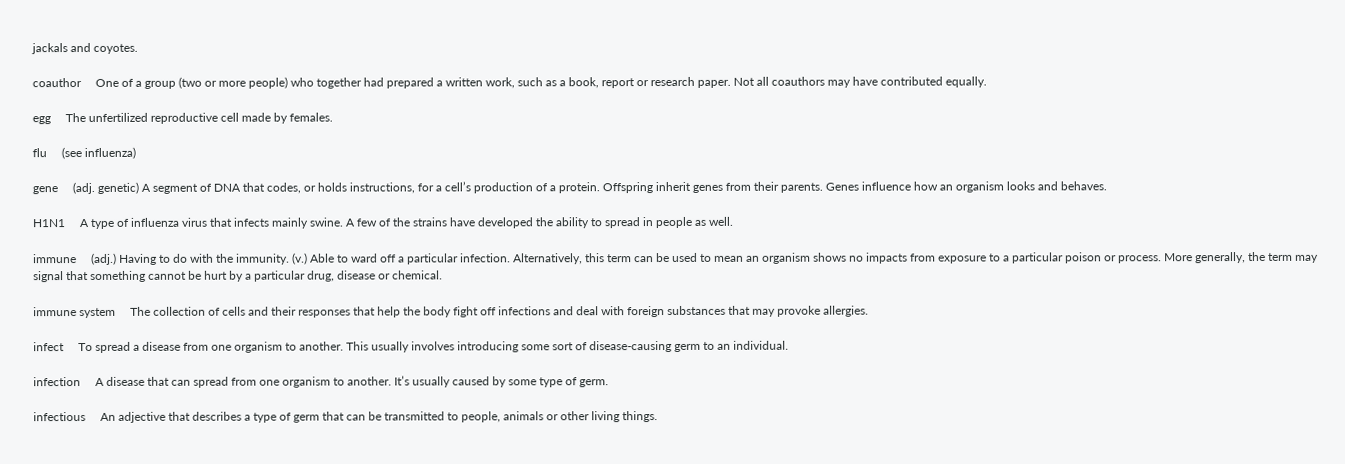jackals and coyotes.

coauthor     One of a group (two or more people) who together had prepared a written work, such as a book, report or research paper. Not all coauthors may have contributed equally.

egg     The unfertilized reproductive cell made by females.

flu     (see influenza)

gene     (adj. genetic) A segment of DNA that codes, or holds instructions, for a cell’s production of a protein. Offspring inherit genes from their parents. Genes influence how an organism looks and behaves.

H1N1     A type of influenza virus that infects mainly swine. A few of the strains have developed the ability to spread in people as well.

immune     (adj.) Having to do with the immunity. (v.) Able to ward off a particular infection. Alternatively, this term can be used to mean an organism shows no impacts from exposure to a particular poison or process. More generally, the term may signal that something cannot be hurt by a particular drug, disease or chemical.

immune system     The collection of cells and their responses that help the body fight off infections and deal with foreign substances that may provoke allergies.

infect     To spread a disease from one organism to another. This usually involves introducing some sort of disease-causing germ to an individual.

infection     A disease that can spread from one organism to another. It’s usually caused by some type of germ.

infectious     An adjective that describes a type of germ that can be transmitted to people, animals or other living things.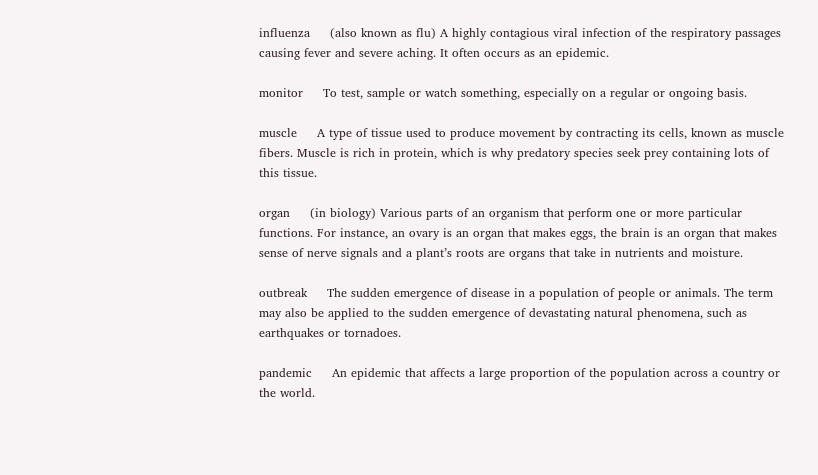influenza     (also known as flu) A highly contagious viral infection of the respiratory passages causing fever and severe aching. It often occurs as an epidemic.

monitor     To test, sample or watch something, especially on a regular or ongoing basis.

muscle     A type of tissue used to produce movement by contracting its cells, known as muscle fibers. Muscle is rich in protein, which is why predatory species seek prey containing lots of this tissue.

organ     (in biology) Various parts of an organism that perform one or more particular functions. For instance, an ovary is an organ that makes eggs, the brain is an organ that makes sense of nerve signals and a plant’s roots are organs that take in nutrients and moisture.

outbreak     The sudden emergence of disease in a population of people or animals. The term may also be applied to the sudden emergence of devastating natural phenomena, such as earthquakes or tornadoes.

pandemic     An epidemic that affects a large proportion of the population across a country or the world.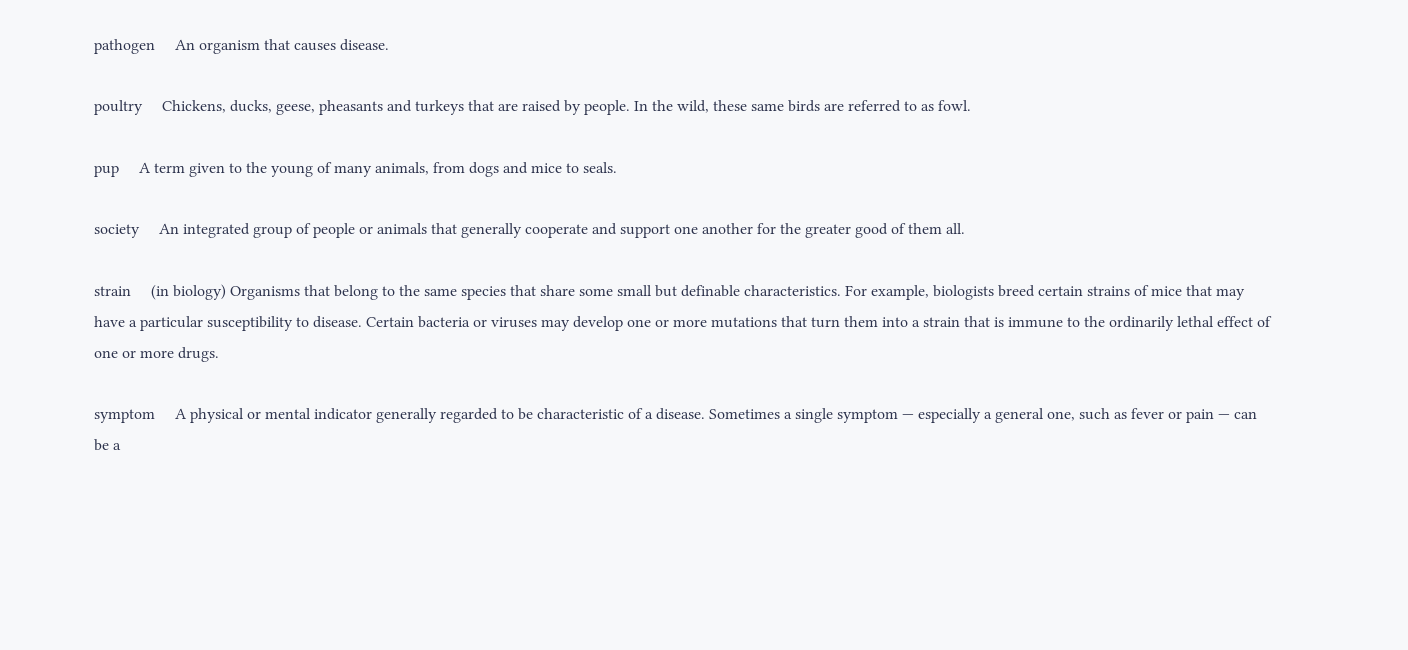pathogen     An organism that causes disease.

poultry     Chickens, ducks, geese, pheasants and turkeys that are raised by people. In the wild, these same birds are referred to as fowl.

pup     A term given to the young of many animals, from dogs and mice to seals.

society     An integrated group of people or animals that generally cooperate and support one another for the greater good of them all.

strain     (in biology) Organisms that belong to the same species that share some small but definable characteristics. For example, biologists breed certain strains of mice that may have a particular susceptibility to disease. Certain bacteria or viruses may develop one or more mutations that turn them into a strain that is immune to the ordinarily lethal effect of one or more drugs.

symptom     A physical or mental indicator generally regarded to be characteristic of a disease. Sometimes a single symptom — especially a general one, such as fever or pain — can be a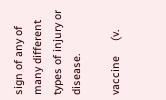sign of any of many different types of injury or disease.

vaccine     (v.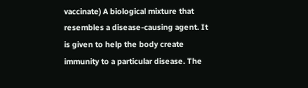vaccinate) A biological mixture that resembles a disease-causing agent. It is given to help the body create immunity to a particular disease. The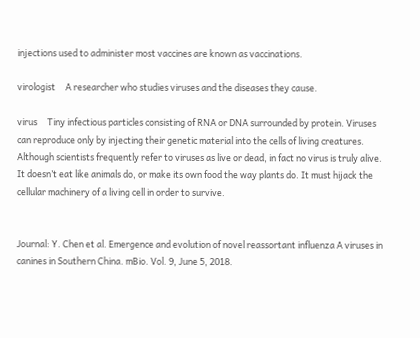injections used to administer most vaccines are known as vaccinations.

virologist     A researcher who studies viruses and the diseases they cause.

virus     Tiny infectious particles consisting of RNA or DNA surrounded by protein. Viruses can reproduce only by injecting their genetic material into the cells of living creatures. Although scientists frequently refer to viruses as live or dead, in fact no virus is truly alive. It doesn’t eat like animals do, or make its own food the way plants do. It must hijack the cellular machinery of a living cell in order to survive.


Journal: Y. Chen et al. Emergence and evolution of novel reassortant influenza A viruses in canines in Southern China. mBio. Vol. 9, June 5, 2018.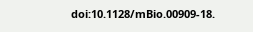doi:10.1128/mBio.00909-18.